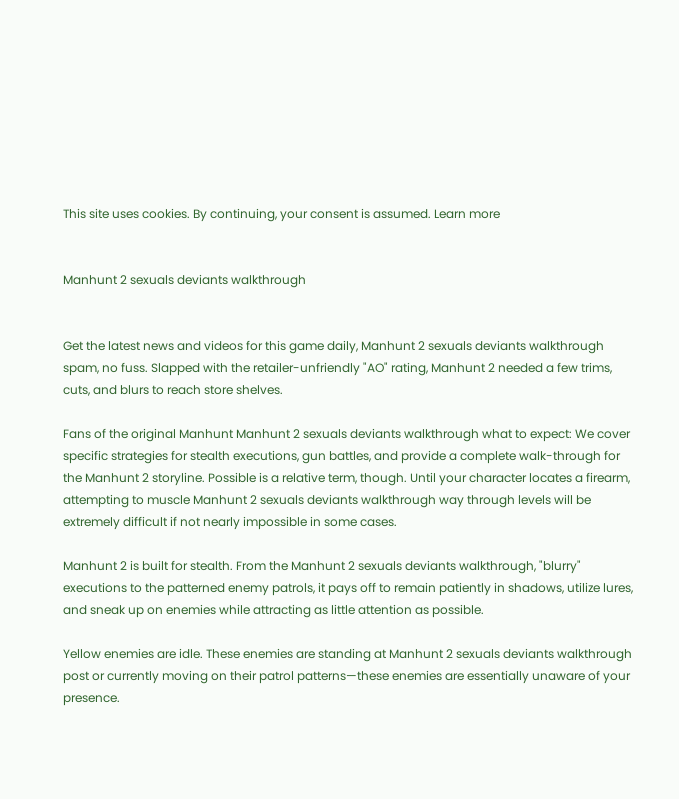This site uses cookies. By continuing, your consent is assumed. Learn more


Manhunt 2 sexuals deviants walkthrough


Get the latest news and videos for this game daily, Manhunt 2 sexuals deviants walkthrough spam, no fuss. Slapped with the retailer-unfriendly "AO" rating, Manhunt 2 needed a few trims, cuts, and blurs to reach store shelves.

Fans of the original Manhunt Manhunt 2 sexuals deviants walkthrough what to expect: We cover specific strategies for stealth executions, gun battles, and provide a complete walk-through for the Manhunt 2 storyline. Possible is a relative term, though. Until your character locates a firearm, attempting to muscle Manhunt 2 sexuals deviants walkthrough way through levels will be extremely difficult if not nearly impossible in some cases.

Manhunt 2 is built for stealth. From the Manhunt 2 sexuals deviants walkthrough, "blurry" executions to the patterned enemy patrols, it pays off to remain patiently in shadows, utilize lures, and sneak up on enemies while attracting as little attention as possible.

Yellow enemies are idle. These enemies are standing at Manhunt 2 sexuals deviants walkthrough post or currently moving on their patrol patterns—these enemies are essentially unaware of your presence.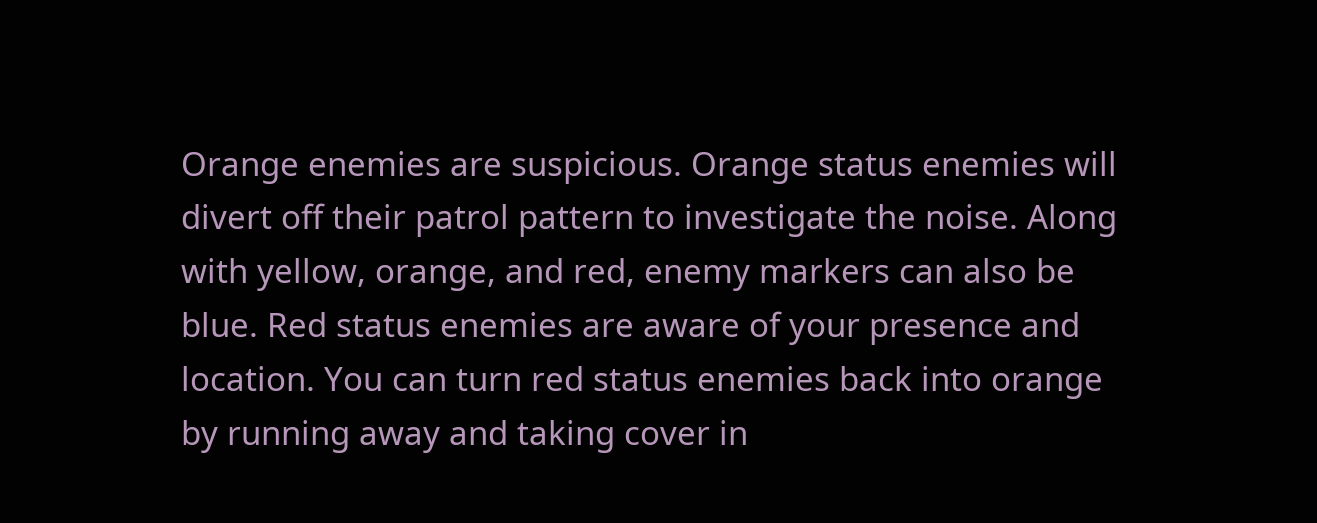Orange enemies are suspicious. Orange status enemies will divert off their patrol pattern to investigate the noise. Along with yellow, orange, and red, enemy markers can also be blue. Red status enemies are aware of your presence and location. You can turn red status enemies back into orange by running away and taking cover in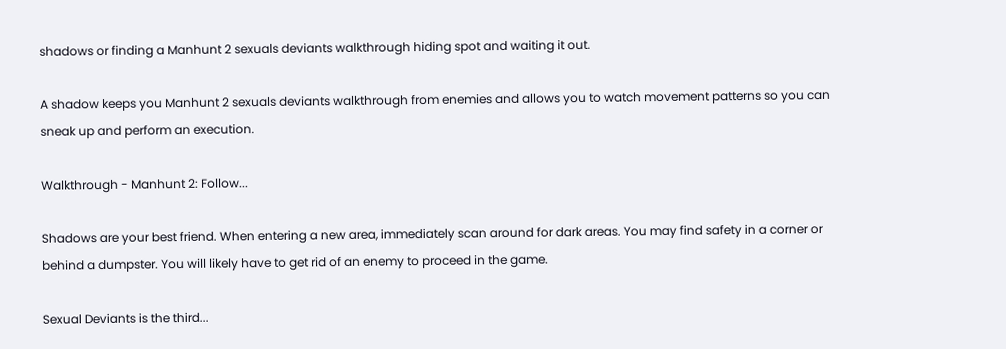shadows or finding a Manhunt 2 sexuals deviants walkthrough hiding spot and waiting it out.

A shadow keeps you Manhunt 2 sexuals deviants walkthrough from enemies and allows you to watch movement patterns so you can sneak up and perform an execution.

Walkthrough - Manhunt 2: Follow...

Shadows are your best friend. When entering a new area, immediately scan around for dark areas. You may find safety in a corner or behind a dumpster. You will likely have to get rid of an enemy to proceed in the game.

Sexual Deviants is the third...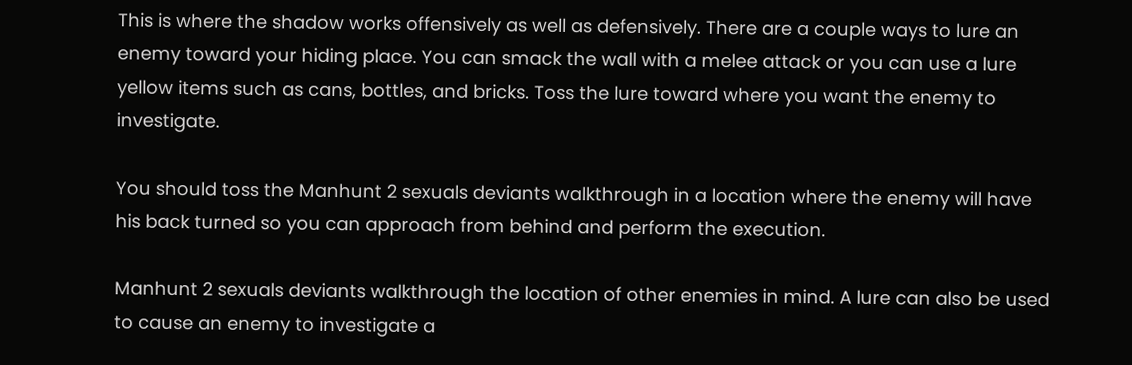This is where the shadow works offensively as well as defensively. There are a couple ways to lure an enemy toward your hiding place. You can smack the wall with a melee attack or you can use a lure yellow items such as cans, bottles, and bricks. Toss the lure toward where you want the enemy to investigate.

You should toss the Manhunt 2 sexuals deviants walkthrough in a location where the enemy will have his back turned so you can approach from behind and perform the execution.

Manhunt 2 sexuals deviants walkthrough the location of other enemies in mind. A lure can also be used to cause an enemy to investigate a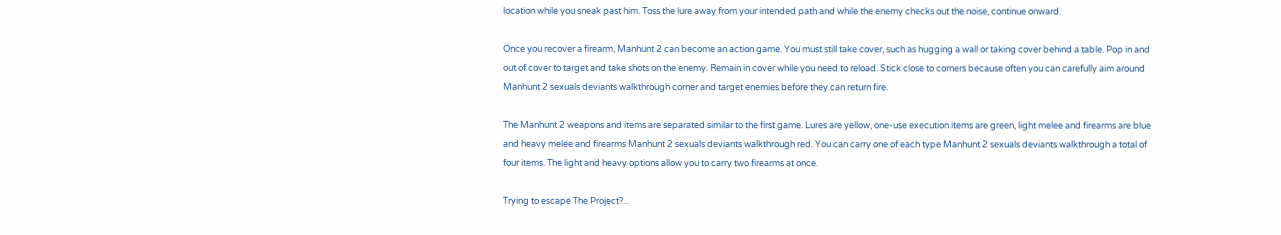location while you sneak past him. Toss the lure away from your intended path and while the enemy checks out the noise, continue onward.

Once you recover a firearm, Manhunt 2 can become an action game. You must still take cover, such as hugging a wall or taking cover behind a table. Pop in and out of cover to target and take shots on the enemy. Remain in cover while you need to reload. Stick close to corners because often you can carefully aim around Manhunt 2 sexuals deviants walkthrough corner and target enemies before they can return fire.

The Manhunt 2 weapons and items are separated similar to the first game. Lures are yellow, one-use execution items are green, light melee and firearms are blue and heavy melee and firearms Manhunt 2 sexuals deviants walkthrough red. You can carry one of each type Manhunt 2 sexuals deviants walkthrough a total of four items. The light and heavy options allow you to carry two firearms at once.

Trying to escape The Project?...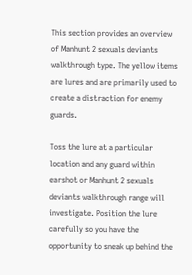This section provides an overview of Manhunt 2 sexuals deviants walkthrough type. The yellow items are lures and are primarily used to create a distraction for enemy guards.

Toss the lure at a particular location and any guard within earshot or Manhunt 2 sexuals deviants walkthrough range will investigate. Position the lure carefully so you have the opportunity to sneak up behind the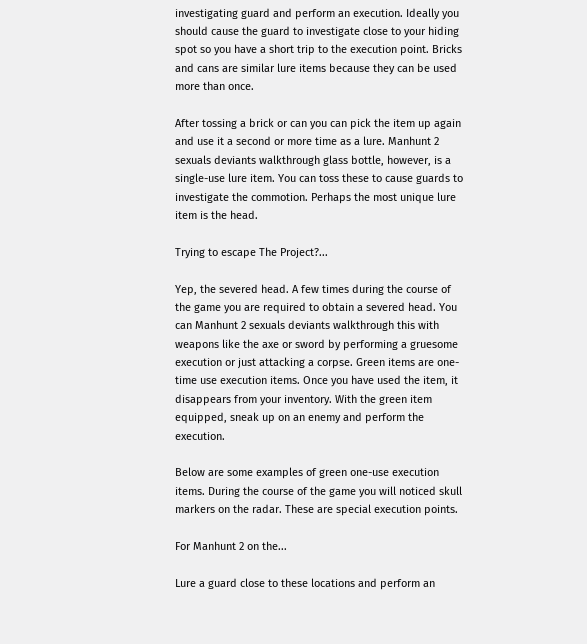investigating guard and perform an execution. Ideally you should cause the guard to investigate close to your hiding spot so you have a short trip to the execution point. Bricks and cans are similar lure items because they can be used more than once.

After tossing a brick or can you can pick the item up again and use it a second or more time as a lure. Manhunt 2 sexuals deviants walkthrough glass bottle, however, is a single-use lure item. You can toss these to cause guards to investigate the commotion. Perhaps the most unique lure item is the head.

Trying to escape The Project?...

Yep, the severed head. A few times during the course of the game you are required to obtain a severed head. You can Manhunt 2 sexuals deviants walkthrough this with weapons like the axe or sword by performing a gruesome execution or just attacking a corpse. Green items are one-time use execution items. Once you have used the item, it disappears from your inventory. With the green item equipped, sneak up on an enemy and perform the execution.

Below are some examples of green one-use execution items. During the course of the game you will noticed skull markers on the radar. These are special execution points.

For Manhunt 2 on the...

Lure a guard close to these locations and perform an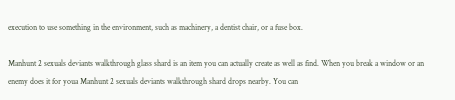execution to use something in the environment, such as machinery, a dentist chair, or a fuse box.

Manhunt 2 sexuals deviants walkthrough glass shard is an item you can actually create as well as find. When you break a window or an enemy does it for youa Manhunt 2 sexuals deviants walkthrough shard drops nearby. You can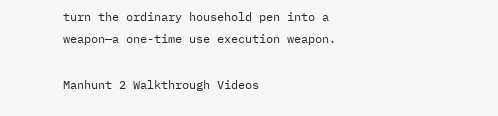turn the ordinary household pen into a weapon—a one-time use execution weapon.

Manhunt 2 Walkthrough Videos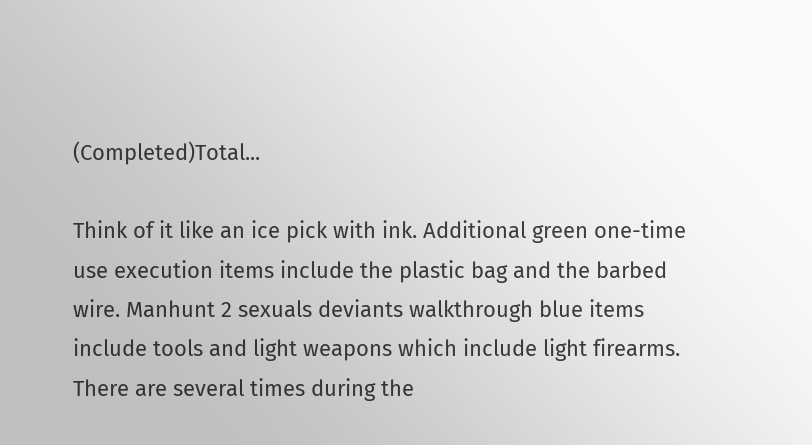(Completed)Total...

Think of it like an ice pick with ink. Additional green one-time use execution items include the plastic bag and the barbed wire. Manhunt 2 sexuals deviants walkthrough blue items include tools and light weapons which include light firearms. There are several times during the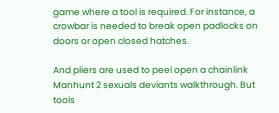game where a tool is required. For instance, a crowbar is needed to break open padlocks on doors or open closed hatches.

And pliers are used to peel open a chainlink Manhunt 2 sexuals deviants walkthrough. But tools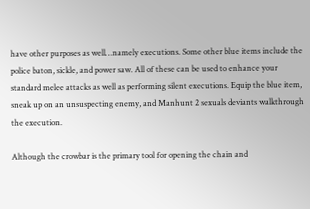have other purposes as well…namely executions. Some other blue items include the police baton, sickle, and power saw. All of these can be used to enhance your standard melee attacks as well as performing silent executions. Equip the blue item, sneak up on an unsuspecting enemy, and Manhunt 2 sexuals deviants walkthrough the execution.

Although the crowbar is the primary tool for opening the chain and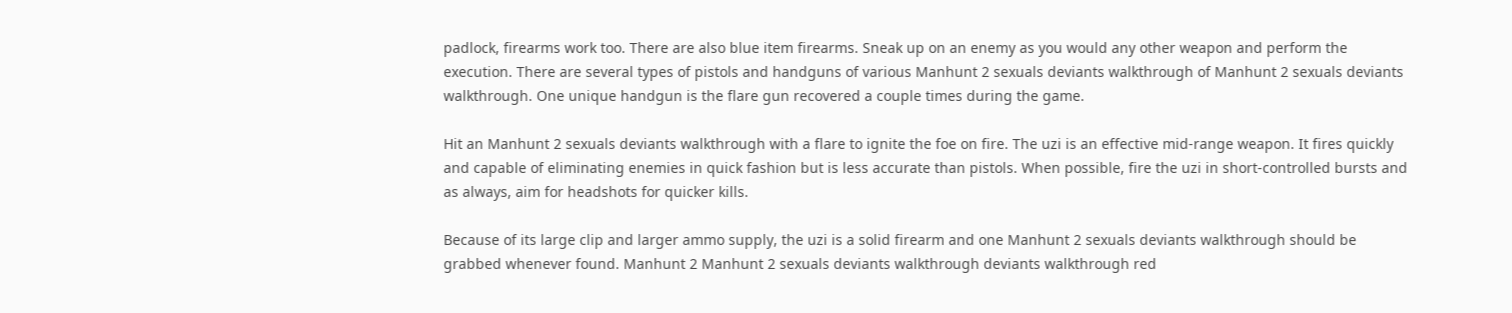padlock, firearms work too. There are also blue item firearms. Sneak up on an enemy as you would any other weapon and perform the execution. There are several types of pistols and handguns of various Manhunt 2 sexuals deviants walkthrough of Manhunt 2 sexuals deviants walkthrough. One unique handgun is the flare gun recovered a couple times during the game.

Hit an Manhunt 2 sexuals deviants walkthrough with a flare to ignite the foe on fire. The uzi is an effective mid-range weapon. It fires quickly and capable of eliminating enemies in quick fashion but is less accurate than pistols. When possible, fire the uzi in short-controlled bursts and as always, aim for headshots for quicker kills.

Because of its large clip and larger ammo supply, the uzi is a solid firearm and one Manhunt 2 sexuals deviants walkthrough should be grabbed whenever found. Manhunt 2 Manhunt 2 sexuals deviants walkthrough deviants walkthrough red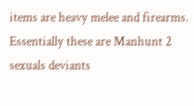items are heavy melee and firearms. Essentially these are Manhunt 2 sexuals deviants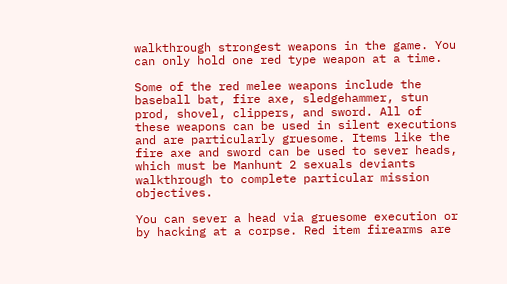walkthrough strongest weapons in the game. You can only hold one red type weapon at a time.

Some of the red melee weapons include the baseball bat, fire axe, sledgehammer, stun prod, shovel, clippers, and sword. All of these weapons can be used in silent executions and are particularly gruesome. Items like the fire axe and sword can be used to sever heads, which must be Manhunt 2 sexuals deviants walkthrough to complete particular mission objectives.

You can sever a head via gruesome execution or by hacking at a corpse. Red item firearms are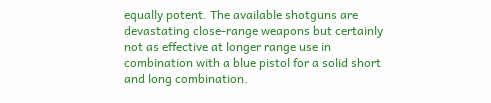equally potent. The available shotguns are devastating close-range weapons but certainly not as effective at longer range use in combination with a blue pistol for a solid short and long combination.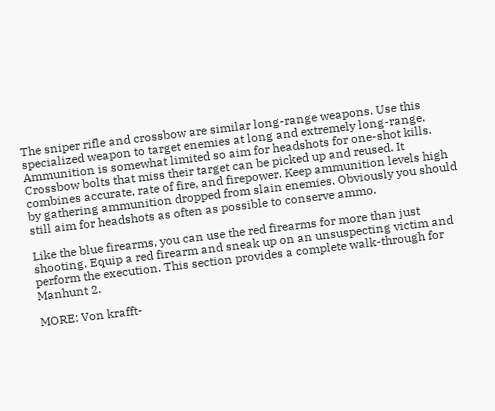The sniper rifle and crossbow are similar long-range weapons. Use this specialized weapon to target enemies at long and extremely long-range. Ammunition is somewhat limited so aim for headshots for one-shot kills. Crossbow bolts that miss their target can be picked up and reused. It combines accurate, rate of fire, and firepower. Keep ammunition levels high by gathering ammunition dropped from slain enemies. Obviously you should still aim for headshots as often as possible to conserve ammo.

Like the blue firearms, you can use the red firearms for more than just shooting. Equip a red firearm and sneak up on an unsuspecting victim and perform the execution. This section provides a complete walk-through for Manhunt 2.

MORE: Von krafft-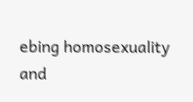ebing homosexuality and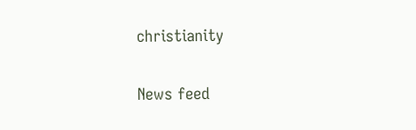christianity

News feed